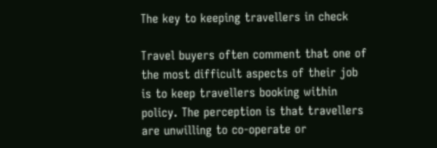The key to keeping travellers in check

Travel buyers often comment that one of the most difficult aspects of their job is to keep travellers booking within policy. The perception is that travellers are unwilling to co-operate or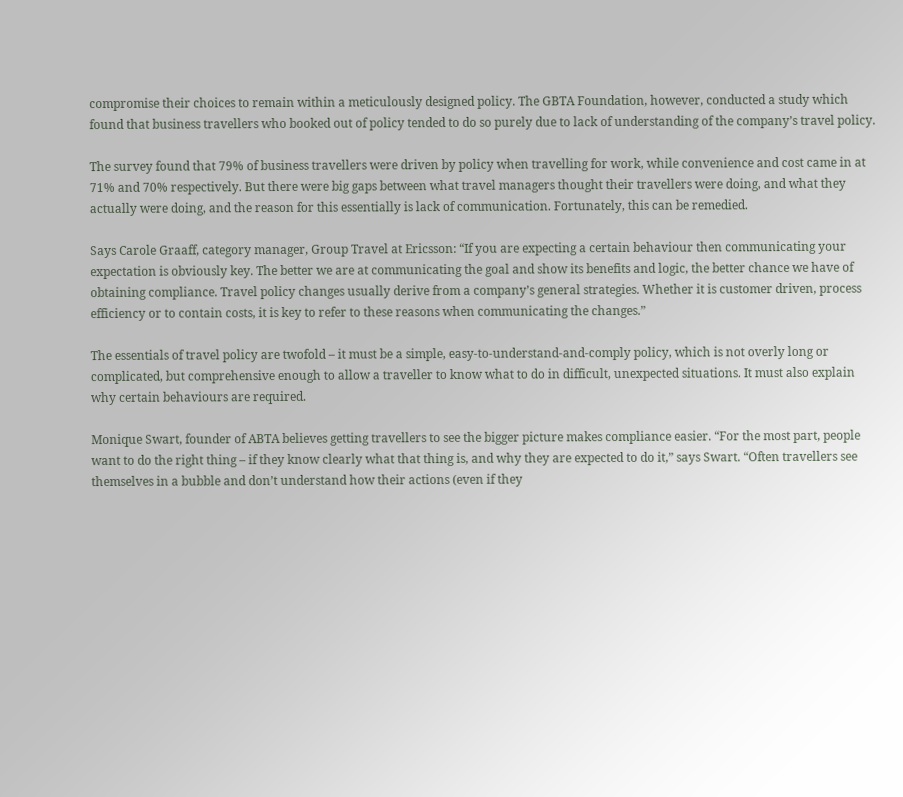compromise their choices to remain within a meticulously designed policy. The GBTA Foundation, however, conducted a study which found that business travellers who booked out of policy tended to do so purely due to lack of understanding of the company’s travel policy.

The survey found that 79% of business travellers were driven by policy when travelling for work, while convenience and cost came in at 71% and 70% respectively. But there were big gaps between what travel managers thought their travellers were doing, and what they actually were doing, and the reason for this essentially is lack of communication. Fortunately, this can be remedied.

Says Carole Graaff, category manager, Group Travel at Ericsson: “If you are expecting a certain behaviour then communicating your expectation is obviously key. The better we are at communicating the goal and show its benefits and logic, the better chance we have of obtaining compliance. Travel policy changes usually derive from a company’s general strategies. Whether it is customer driven, process efficiency or to contain costs, it is key to refer to these reasons when communicating the changes.”

The essentials of travel policy are twofold – it must be a simple, easy-to-understand-and-comply policy, which is not overly long or complicated, but comprehensive enough to allow a traveller to know what to do in difficult, unexpected situations. It must also explain why certain behaviours are required.

Monique Swart, founder of ABTA believes getting travellers to see the bigger picture makes compliance easier. “For the most part, people want to do the right thing – if they know clearly what that thing is, and why they are expected to do it,” says Swart. “Often travellers see themselves in a bubble and don’t understand how their actions (even if they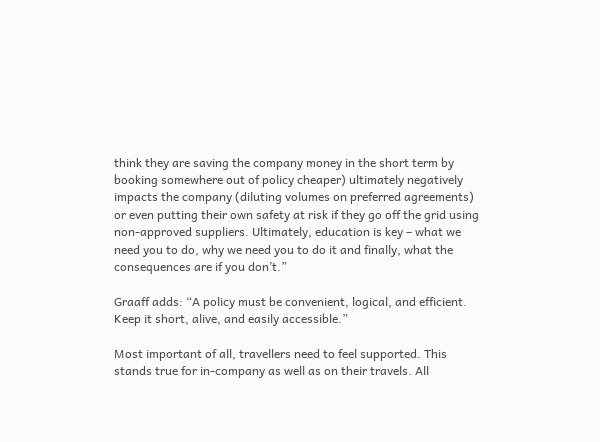think they are saving the company money in the short term by booking somewhere out of policy cheaper) ultimately negatively impacts the company (diluting volumes on preferred agreements) or even putting their own safety at risk if they go off the grid using non-approved suppliers. Ultimately, education is key – what we need you to do, why we need you to do it and finally, what the consequences are if you don’t.”

Graaff adds: “A policy must be convenient, logical, and efficient. Keep it short, alive, and easily accessible.”

Most important of all, travellers need to feel supported. This stands true for in-company as well as on their travels. All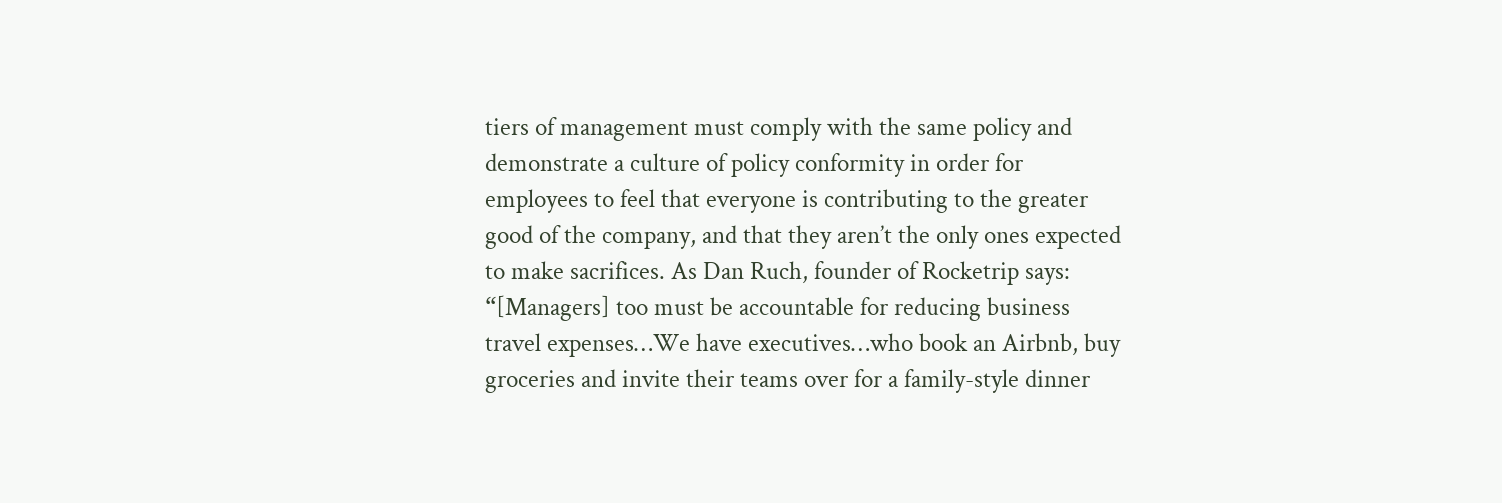tiers of management must comply with the same policy and demonstrate a culture of policy conformity in order for employees to feel that everyone is contributing to the greater good of the company, and that they aren’t the only ones expected to make sacrifices. As Dan Ruch, founder of Rocketrip says: “[Managers] too must be accountable for reducing business travel expenses…We have executives…who book an Airbnb, buy groceries and invite their teams over for a family-style dinner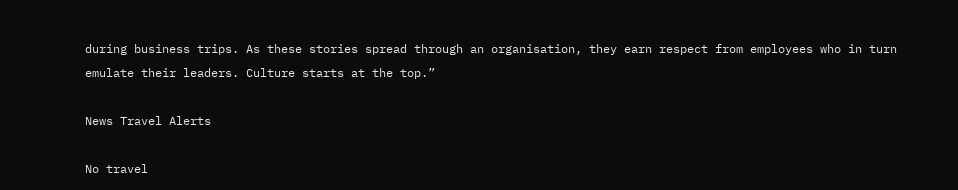during business trips. As these stories spread through an organisation, they earn respect from employees who in turn emulate their leaders. Culture starts at the top.”

News Travel Alerts

No travel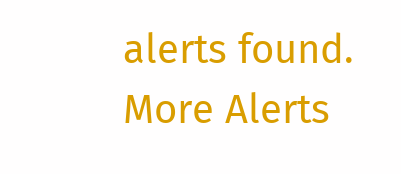alerts found.
More Alerts